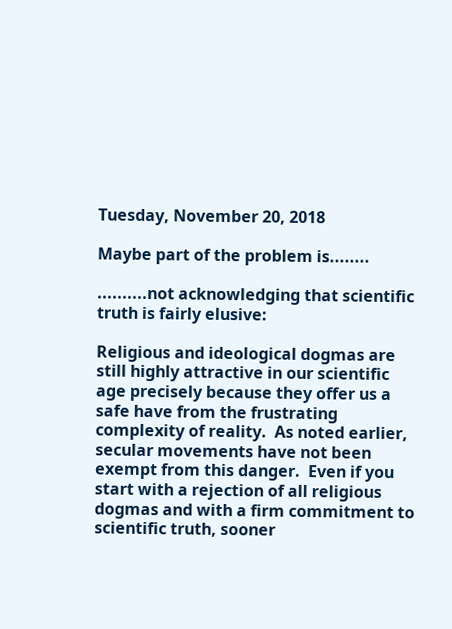Tuesday, November 20, 2018

Maybe part of the problem is........

..........not acknowledging that scientific truth is fairly elusive:

Religious and ideological dogmas are still highly attractive in our scientific age precisely because they offer us a safe have from the frustrating complexity of reality.  As noted earlier, secular movements have not been exempt from this danger.  Even if you start with a rejection of all religious dogmas and with a firm commitment to scientific truth, sooner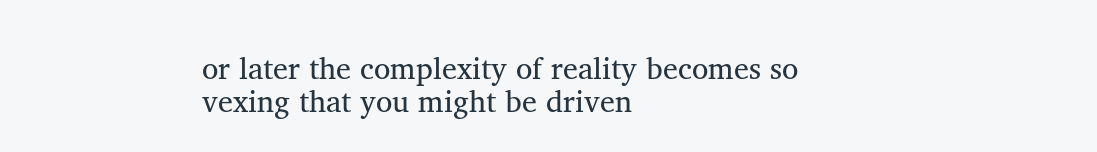or later the complexity of reality becomes so vexing that you might be driven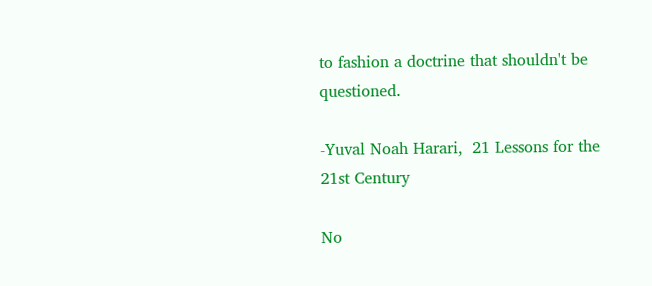to fashion a doctrine that shouldn't be questioned.

-Yuval Noah Harari,  21 Lessons for the 21st Century

No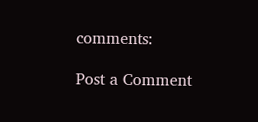comments:

Post a Comment